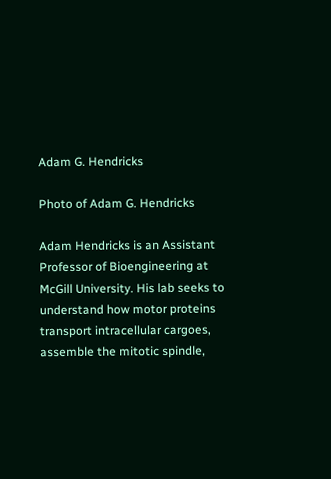Adam G. Hendricks

Photo of Adam G. Hendricks

Adam Hendricks is an Assistant Professor of Bioengineering at McGill University. His lab seeks to understand how motor proteins transport intracellular cargoes, assemble the mitotic spindle,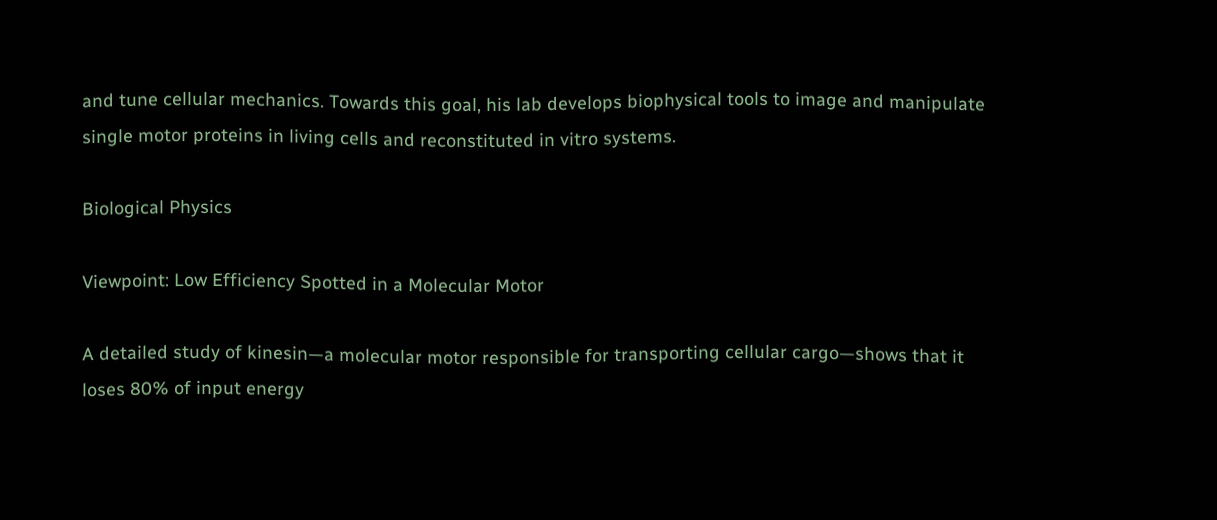and tune cellular mechanics. Towards this goal, his lab develops biophysical tools to image and manipulate single motor proteins in living cells and reconstituted in vitro systems.

Biological Physics

Viewpoint: Low Efficiency Spotted in a Molecular Motor

A detailed study of kinesin—a molecular motor responsible for transporting cellular cargo—shows that it loses 80% of input energy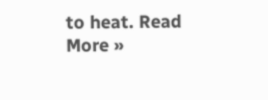to heat. Read More »